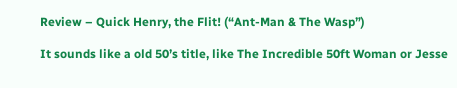Review – Quick Henry, the Flit! (“Ant-Man & The Wasp”)

It sounds like a old 50’s title, like The Incredible 50ft Woman or Jesse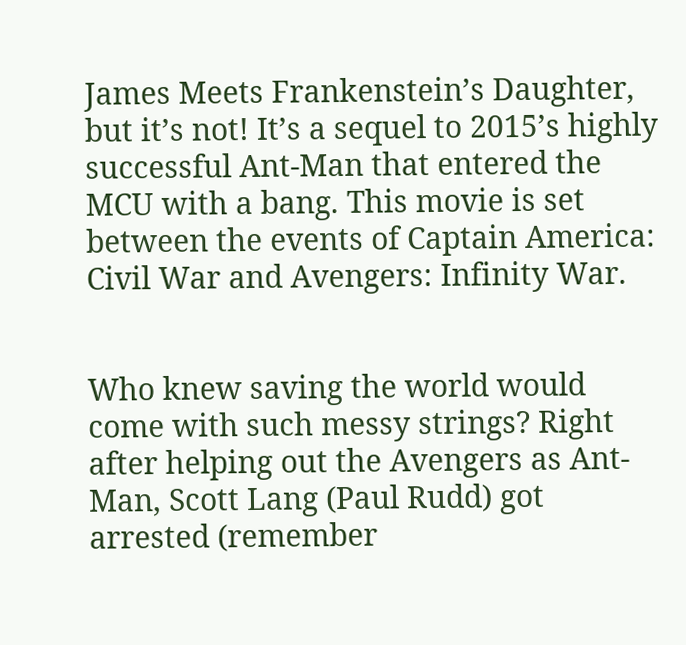James Meets Frankenstein’s Daughter, but it’s not! It’s a sequel to 2015’s highly successful Ant-Man that entered the MCU with a bang. This movie is set between the events of Captain America: Civil War and Avengers: Infinity War.


Who knew saving the world would come with such messy strings? Right after helping out the Avengers as Ant-Man, Scott Lang (Paul Rudd) got arrested (remember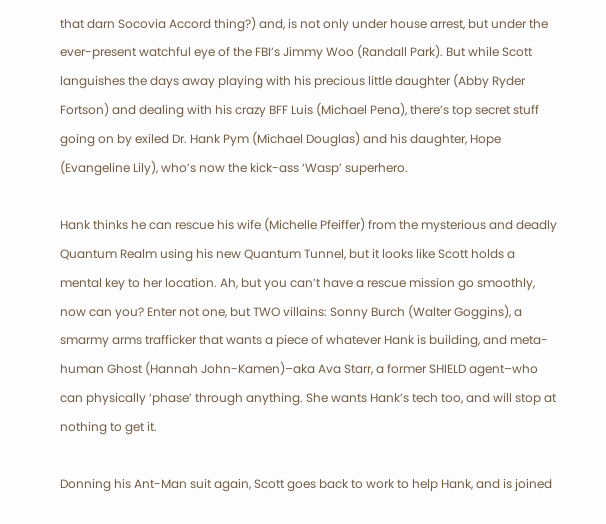that darn Socovia Accord thing?) and, is not only under house arrest, but under the ever-present watchful eye of the FBI’s Jimmy Woo (Randall Park). But while Scott languishes the days away playing with his precious little daughter (Abby Ryder Fortson) and dealing with his crazy BFF Luis (Michael Pena), there’s top secret stuff going on by exiled Dr. Hank Pym (Michael Douglas) and his daughter, Hope (Evangeline Lily), who’s now the kick-ass ‘Wasp’ superhero.

Hank thinks he can rescue his wife (Michelle Pfeiffer) from the mysterious and deadly Quantum Realm using his new Quantum Tunnel, but it looks like Scott holds a mental key to her location. Ah, but you can’t have a rescue mission go smoothly, now can you? Enter not one, but TWO villains: Sonny Burch (Walter Goggins), a smarmy arms trafficker that wants a piece of whatever Hank is building, and meta-human Ghost (Hannah John-Kamen)–aka Ava Starr, a former SHIELD agent–who can physically ‘phase’ through anything. She wants Hank’s tech too, and will stop at nothing to get it.

Donning his Ant-Man suit again, Scott goes back to work to help Hank, and is joined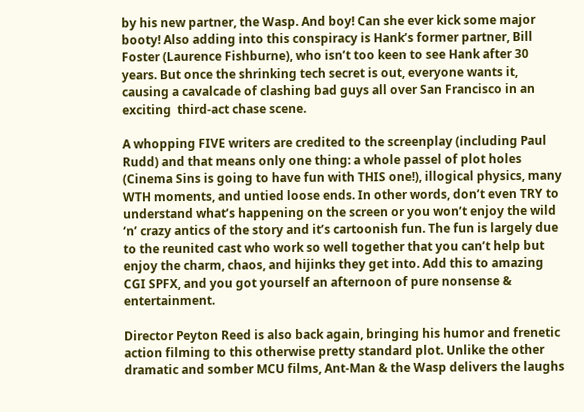by his new partner, the Wasp. And boy! Can she ever kick some major booty! Also adding into this conspiracy is Hank’s former partner, Bill Foster (Laurence Fishburne), who isn’t too keen to see Hank after 30 years. But once the shrinking tech secret is out, everyone wants it, causing a cavalcade of clashing bad guys all over San Francisco in an exciting  third-act chase scene.

A whopping FIVE writers are credited to the screenplay (including Paul Rudd) and that means only one thing: a whole passel of plot holes (Cinema Sins is going to have fun with THIS one!), illogical physics, many WTH moments, and untied loose ends. In other words, don’t even TRY to understand what’s happening on the screen or you won’t enjoy the wild ‘n’ crazy antics of the story and it’s cartoonish fun. The fun is largely due to the reunited cast who work so well together that you can’t help but enjoy the charm, chaos, and hijinks they get into. Add this to amazing CGI SPFX, and you got yourself an afternoon of pure nonsense & entertainment.

Director Peyton Reed is also back again, bringing his humor and frenetic action filming to this otherwise pretty standard plot. Unlike the other dramatic and somber MCU films, Ant-Man & the Wasp delivers the laughs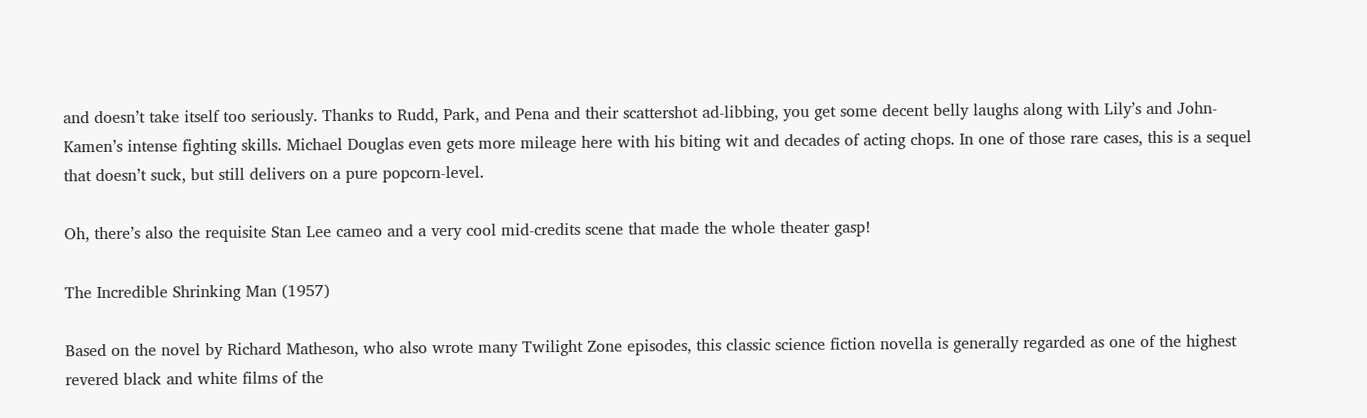and doesn’t take itself too seriously. Thanks to Rudd, Park, and Pena and their scattershot ad-libbing, you get some decent belly laughs along with Lily’s and John-Kamen’s intense fighting skills. Michael Douglas even gets more mileage here with his biting wit and decades of acting chops. In one of those rare cases, this is a sequel that doesn’t suck, but still delivers on a pure popcorn-level.

Oh, there’s also the requisite Stan Lee cameo and a very cool mid-credits scene that made the whole theater gasp!

The Incredible Shrinking Man (1957)

Based on the novel by Richard Matheson, who also wrote many Twilight Zone episodes, this classic science fiction novella is generally regarded as one of the highest revered black and white films of the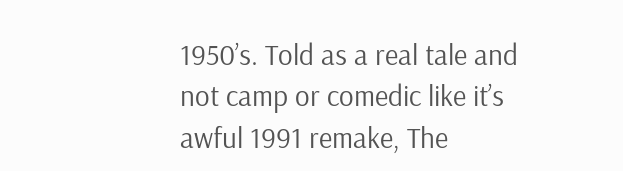1950’s. Told as a real tale and not camp or comedic like it’s awful 1991 remake, The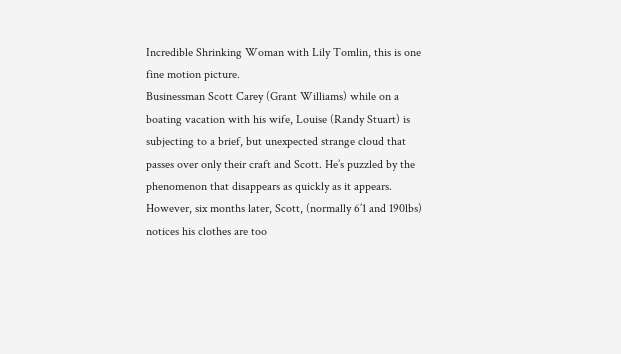Incredible Shrinking Woman with Lily Tomlin, this is one fine motion picture.
Businessman Scott Carey (Grant Williams) while on a boating vacation with his wife, Louise (Randy Stuart) is subjecting to a brief, but unexpected strange cloud that passes over only their craft and Scott. He’s puzzled by the phenomenon that disappears as quickly as it appears. However, six months later, Scott, (normally 6’1 and 190lbs) notices his clothes are too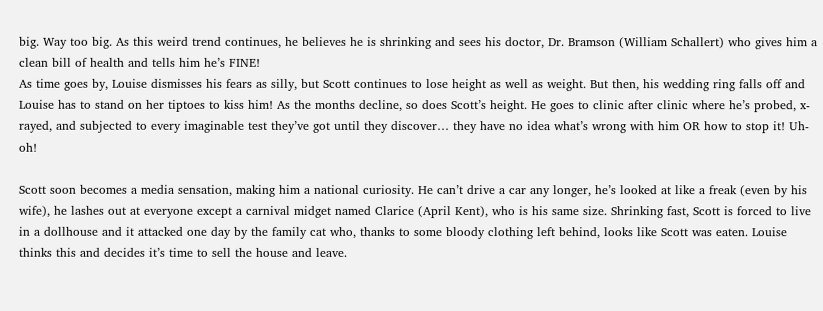big. Way too big. As this weird trend continues, he believes he is shrinking and sees his doctor, Dr. Bramson (William Schallert) who gives him a clean bill of health and tells him he’s FINE!
As time goes by, Louise dismisses his fears as silly, but Scott continues to lose height as well as weight. But then, his wedding ring falls off and Louise has to stand on her tiptoes to kiss him! As the months decline, so does Scott’s height. He goes to clinic after clinic where he’s probed, x-rayed, and subjected to every imaginable test they’ve got until they discover… they have no idea what’s wrong with him OR how to stop it! Uh-oh!

Scott soon becomes a media sensation, making him a national curiosity. He can’t drive a car any longer, he’s looked at like a freak (even by his wife), he lashes out at everyone except a carnival midget named Clarice (April Kent), who is his same size. Shrinking fast, Scott is forced to live in a dollhouse and it attacked one day by the family cat who, thanks to some bloody clothing left behind, looks like Scott was eaten. Louise thinks this and decides it’s time to sell the house and leave.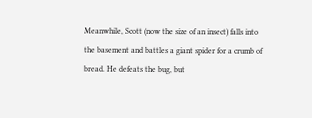Meanwhile, Scott (now the size of an insect) falls into the basement and battles a giant spider for a crumb of bread. He defeats the bug, but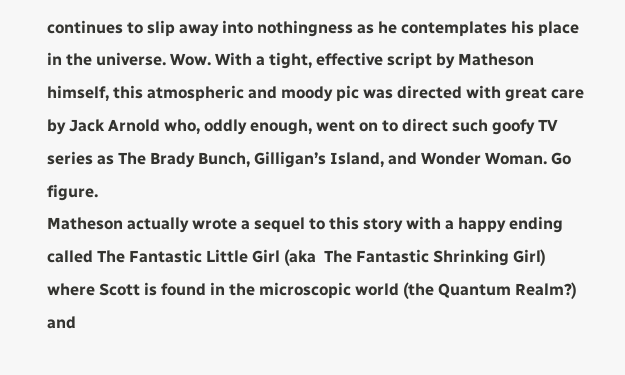continues to slip away into nothingness as he contemplates his place in the universe. Wow. With a tight, effective script by Matheson himself, this atmospheric and moody pic was directed with great care by Jack Arnold who, oddly enough, went on to direct such goofy TV series as The Brady Bunch, Gilligan’s Island, and Wonder Woman. Go figure.
Matheson actually wrote a sequel to this story with a happy ending called The Fantastic Little Girl (aka  The Fantastic Shrinking Girl) where Scott is found in the microscopic world (the Quantum Realm?) and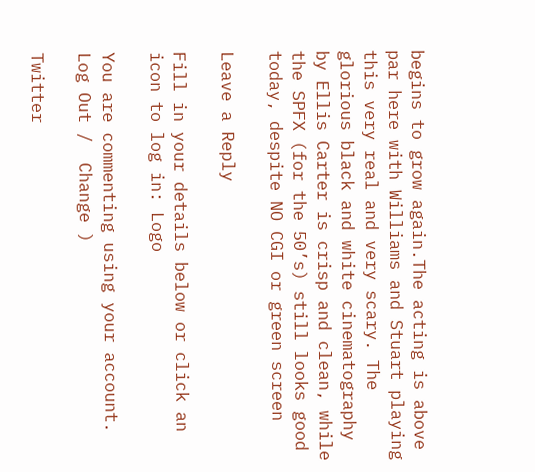begins to grow again.The acting is above par here with Williams and Stuart playing this very real and very scary. The glorious black and white cinematography by Ellis Carter is crisp and clean, while the SPFX (for the 50’s) still looks good today, despite NO CGI or green screen

Leave a Reply

Fill in your details below or click an icon to log in: Logo

You are commenting using your account. Log Out /  Change )

Twitter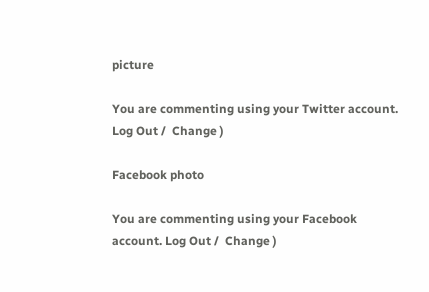picture

You are commenting using your Twitter account. Log Out /  Change )

Facebook photo

You are commenting using your Facebook account. Log Out /  Change )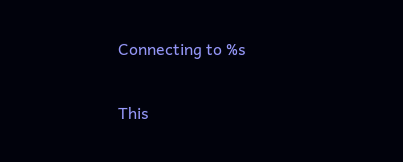Connecting to %s

This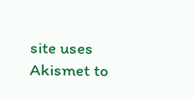site uses Akismet to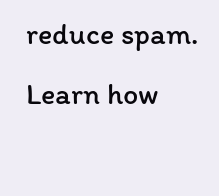reduce spam. Learn how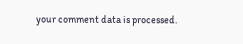your comment data is processed.